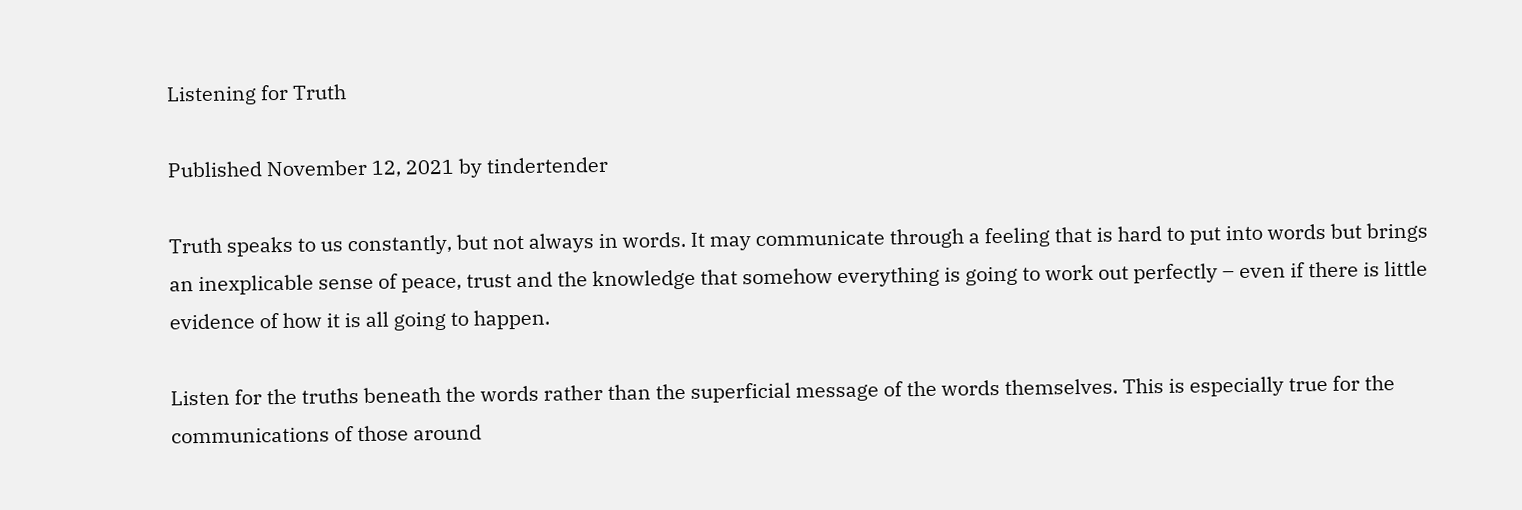Listening for Truth

Published November 12, 2021 by tindertender

Truth speaks to us constantly, but not always in words. It may communicate through a feeling that is hard to put into words but brings an inexplicable sense of peace, trust and the knowledge that somehow everything is going to work out perfectly – even if there is little evidence of how it is all going to happen.

Listen for the truths beneath the words rather than the superficial message of the words themselves. This is especially true for the communications of those around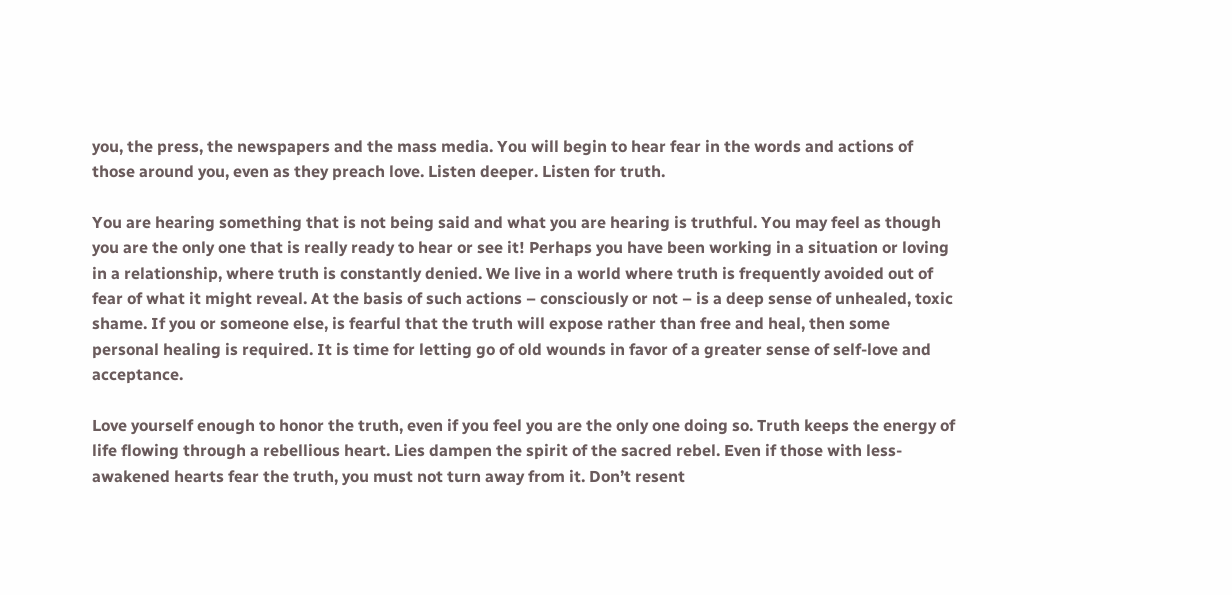you, the press, the newspapers and the mass media. You will begin to hear fear in the words and actions of those around you, even as they preach love. Listen deeper. Listen for truth.

You are hearing something that is not being said and what you are hearing is truthful. You may feel as though you are the only one that is really ready to hear or see it! Perhaps you have been working in a situation or loving in a relationship, where truth is constantly denied. We live in a world where truth is frequently avoided out of fear of what it might reveal. At the basis of such actions – consciously or not – is a deep sense of unhealed, toxic shame. If you or someone else, is fearful that the truth will expose rather than free and heal, then some personal healing is required. It is time for letting go of old wounds in favor of a greater sense of self-love and acceptance.

Love yourself enough to honor the truth, even if you feel you are the only one doing so. Truth keeps the energy of life flowing through a rebellious heart. Lies dampen the spirit of the sacred rebel. Even if those with less-awakened hearts fear the truth, you must not turn away from it. Don’t resent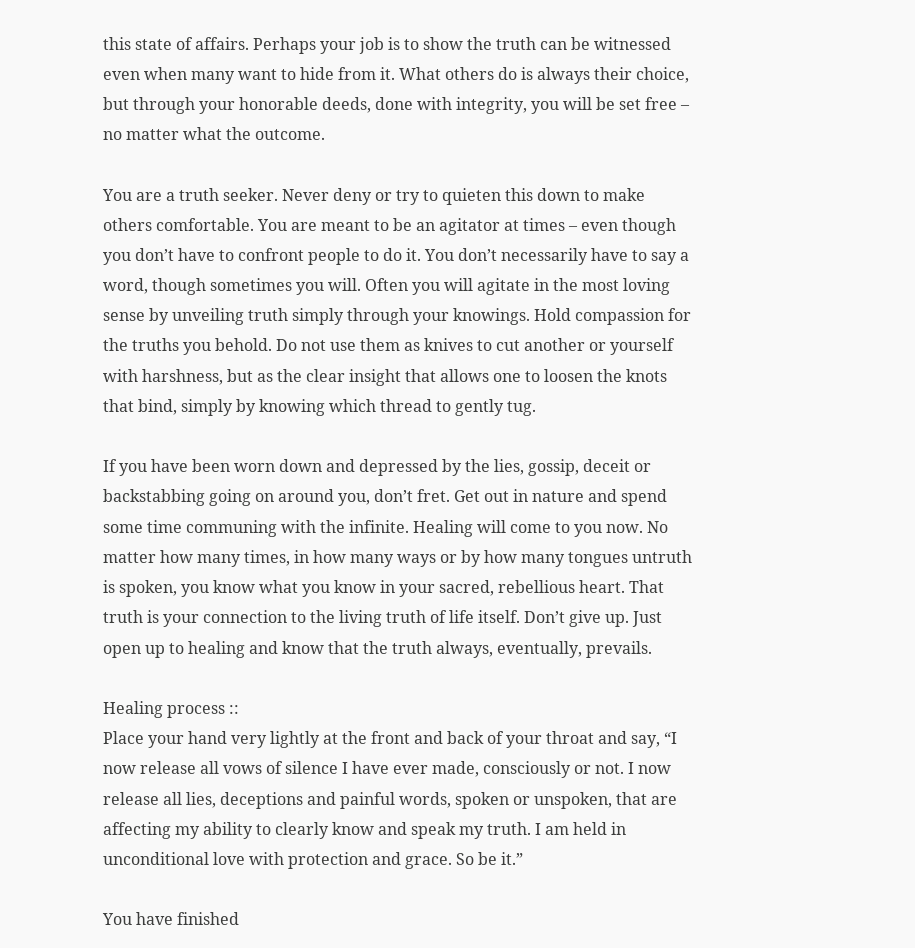this state of affairs. Perhaps your job is to show the truth can be witnessed even when many want to hide from it. What others do is always their choice, but through your honorable deeds, done with integrity, you will be set free – no matter what the outcome.

You are a truth seeker. Never deny or try to quieten this down to make others comfortable. You are meant to be an agitator at times – even though you don’t have to confront people to do it. You don’t necessarily have to say a word, though sometimes you will. Often you will agitate in the most loving sense by unveiling truth simply through your knowings. Hold compassion for the truths you behold. Do not use them as knives to cut another or yourself with harshness, but as the clear insight that allows one to loosen the knots that bind, simply by knowing which thread to gently tug.

If you have been worn down and depressed by the lies, gossip, deceit or backstabbing going on around you, don’t fret. Get out in nature and spend some time communing with the infinite. Healing will come to you now. No matter how many times, in how many ways or by how many tongues untruth is spoken, you know what you know in your sacred, rebellious heart. That truth is your connection to the living truth of life itself. Don’t give up. Just open up to healing and know that the truth always, eventually, prevails.

Healing process ::
Place your hand very lightly at the front and back of your throat and say, “I now release all vows of silence I have ever made, consciously or not. I now release all lies, deceptions and painful words, spoken or unspoken, that are affecting my ability to clearly know and speak my truth. I am held in unconditional love with protection and grace. So be it.”

You have finished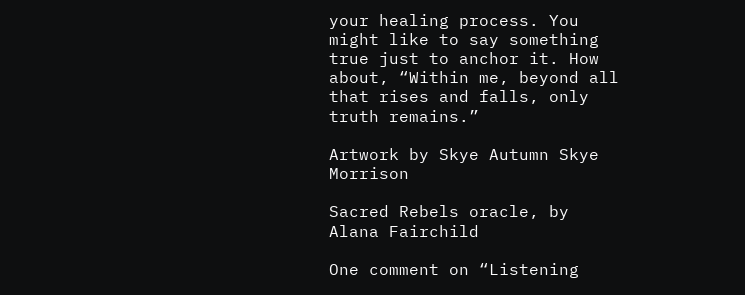your healing process. You might like to say something true just to anchor it. How about, “Within me, beyond all that rises and falls, only truth remains.”

Artwork by Skye Autumn Skye Morrison

Sacred Rebels oracle, by Alana Fairchild

One comment on “Listening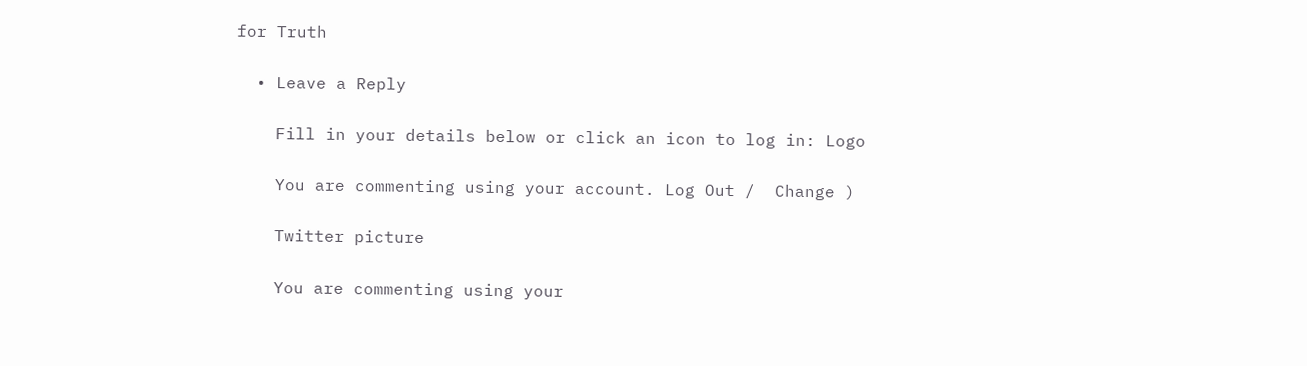for Truth

  • Leave a Reply

    Fill in your details below or click an icon to log in: Logo

    You are commenting using your account. Log Out /  Change )

    Twitter picture

    You are commenting using your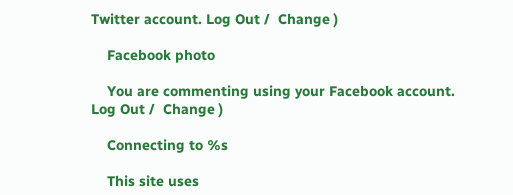Twitter account. Log Out /  Change )

    Facebook photo

    You are commenting using your Facebook account. Log Out /  Change )

    Connecting to %s

    This site uses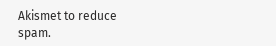Akismet to reduce spam.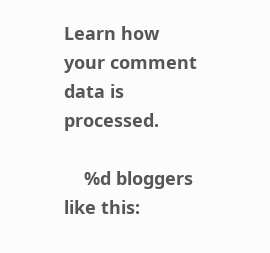Learn how your comment data is processed.

    %d bloggers like this: